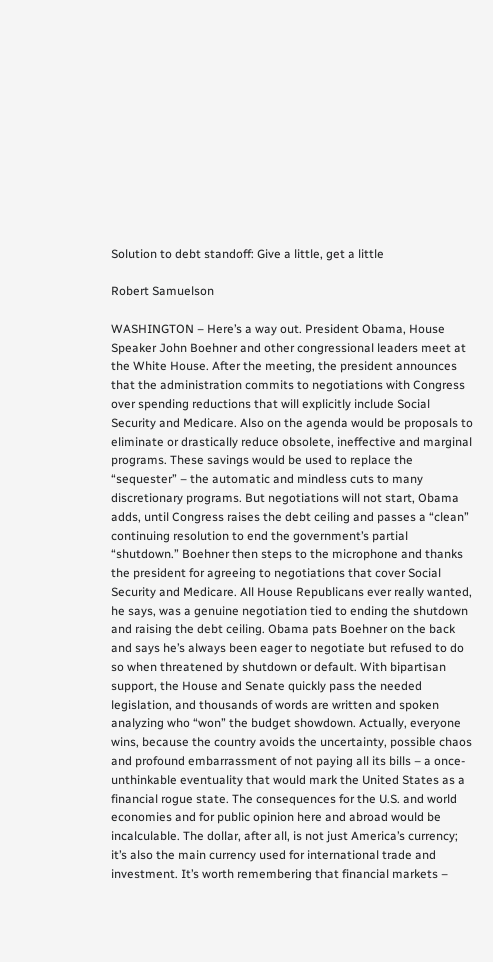Solution to debt standoff: Give a little, get a little

Robert Samuelson

WASHINGTON – Here’s a way out. President Obama, House Speaker John Boehner and other congressional leaders meet at the White House. After the meeting, the president announces that the administration commits to negotiations with Congress over spending reductions that will explicitly include Social Security and Medicare. Also on the agenda would be proposals to eliminate or drastically reduce obsolete, ineffective and marginal programs. These savings would be used to replace the “sequester” – the automatic and mindless cuts to many discretionary programs. But negotiations will not start, Obama adds, until Congress raises the debt ceiling and passes a “clean” continuing resolution to end the government’s partial “shutdown.” Boehner then steps to the microphone and thanks the president for agreeing to negotiations that cover Social Security and Medicare. All House Republicans ever really wanted, he says, was a genuine negotiation tied to ending the shutdown and raising the debt ceiling. Obama pats Boehner on the back and says he’s always been eager to negotiate but refused to do so when threatened by shutdown or default. With bipartisan support, the House and Senate quickly pass the needed legislation, and thousands of words are written and spoken analyzing who “won” the budget showdown. Actually, everyone wins, because the country avoids the uncertainty, possible chaos and profound embarrassment of not paying all its bills – a once-unthinkable eventuality that would mark the United States as a financial rogue state. The consequences for the U.S. and world economies and for public opinion here and abroad would be incalculable. The dollar, after all, is not just America’s currency; it’s also the main currency used for international trade and investment. It’s worth remembering that financial markets –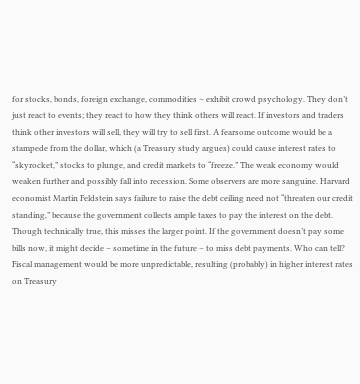for stocks, bonds, foreign exchange, commodities – exhibit crowd psychology. They don’t just react to events; they react to how they think others will react. If investors and traders think other investors will sell, they will try to sell first. A fearsome outcome would be a stampede from the dollar, which (a Treasury study argues) could cause interest rates to “skyrocket,” stocks to plunge, and credit markets to “freeze.” The weak economy would weaken further and possibly fall into recession. Some observers are more sanguine. Harvard economist Martin Feldstein says failure to raise the debt ceiling need not “threaten our credit standing,” because the government collects ample taxes to pay the interest on the debt. Though technically true, this misses the larger point. If the government doesn’t pay some bills now, it might decide – sometime in the future – to miss debt payments. Who can tell? Fiscal management would be more unpredictable, resulting (probably) in higher interest rates on Treasury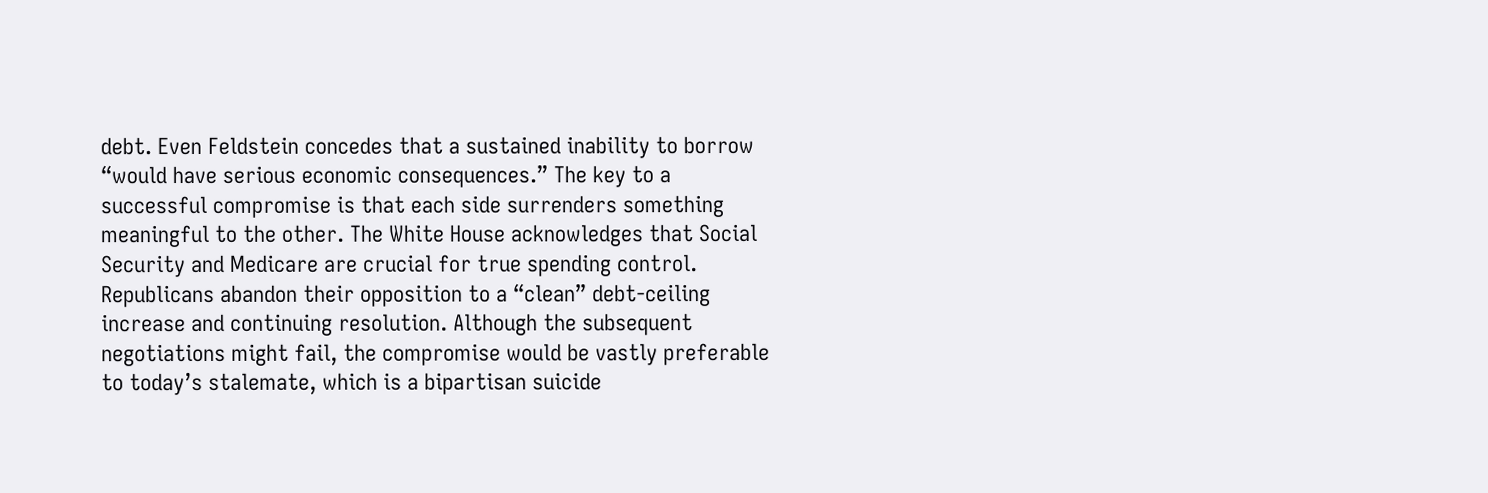debt. Even Feldstein concedes that a sustained inability to borrow “would have serious economic consequences.” The key to a successful compromise is that each side surrenders something meaningful to the other. The White House acknowledges that Social Security and Medicare are crucial for true spending control. Republicans abandon their opposition to a “clean” debt-ceiling increase and continuing resolution. Although the subsequent negotiations might fail, the compromise would be vastly preferable to today’s stalemate, which is a bipartisan suicide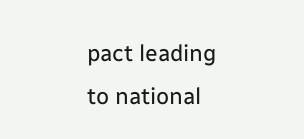pact leading to national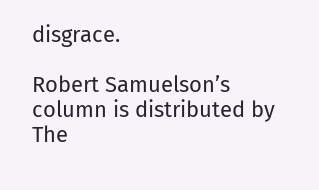disgrace.

Robert Samuelson’s column is distributed by The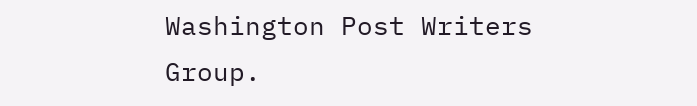Washington Post Writers Group.